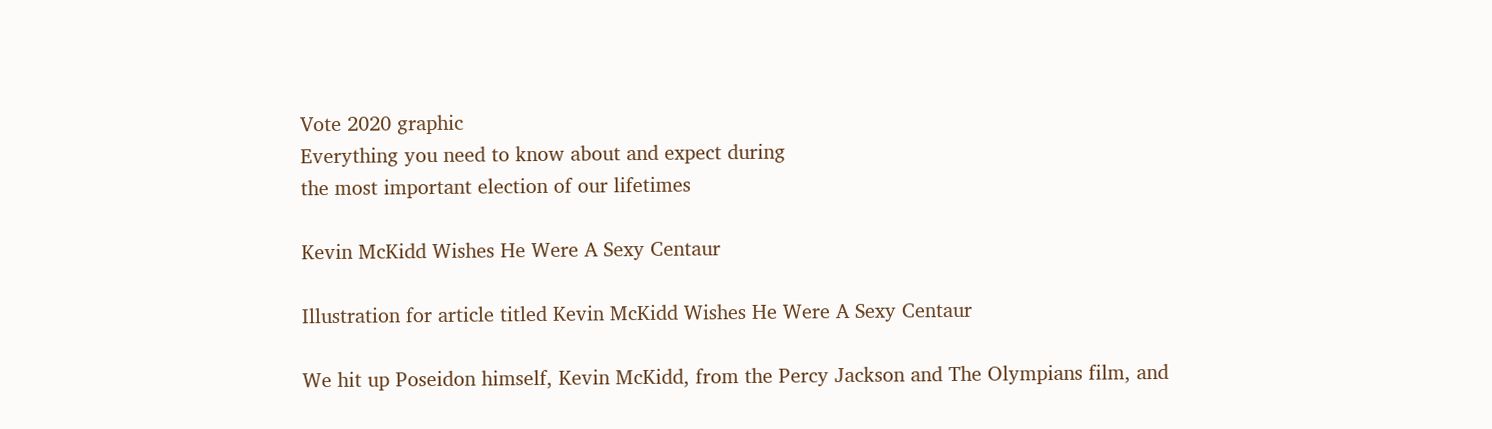Vote 2020 graphic
Everything you need to know about and expect during
the most important election of our lifetimes

Kevin McKidd Wishes He Were A Sexy Centaur

Illustration for article titled Kevin McKidd Wishes He Were A Sexy Centaur

We hit up Poseidon himself, Kevin McKidd, from the Percy Jackson and The Olympians film, and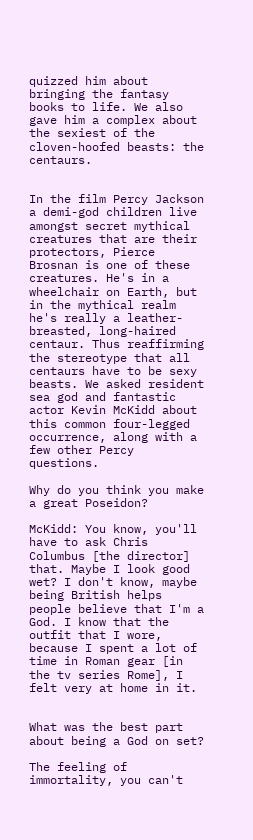quizzed him about bringing the fantasy books to life. We also gave him a complex about the sexiest of the cloven-hoofed beasts: the centaurs.


In the film Percy Jackson a demi-god children live amongst secret mythical creatures that are their protectors, Pierce Brosnan is one of these creatures. He's in a wheelchair on Earth, but in the mythical realm he's really a leather-breasted, long-haired centaur. Thus reaffirming the stereotype that all centaurs have to be sexy beasts. We asked resident sea god and fantastic actor Kevin McKidd about this common four-legged occurrence, along with a few other Percy questions.

Why do you think you make a great Poseidon?

McKidd: You know, you'll have to ask Chris Columbus [the director] that. Maybe I look good wet? I don't know, maybe being British helps people believe that I'm a God. I know that the outfit that I wore, because I spent a lot of time in Roman gear [in the tv series Rome], I felt very at home in it.


What was the best part about being a God on set?

The feeling of immortality, you can't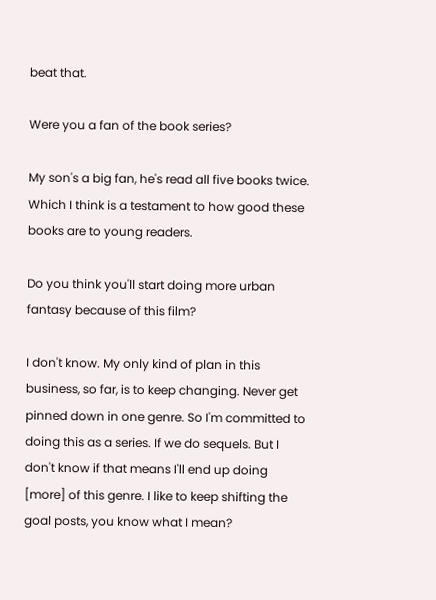beat that.

Were you a fan of the book series?

My son's a big fan, he's read all five books twice. Which I think is a testament to how good these books are to young readers.

Do you think you'll start doing more urban fantasy because of this film?

I don't know. My only kind of plan in this business, so far, is to keep changing. Never get pinned down in one genre. So I'm committed to doing this as a series. If we do sequels. But I don't know if that means I'll end up doing [more] of this genre. I like to keep shifting the goal posts, you know what I mean?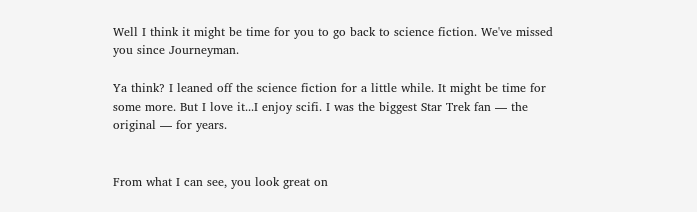Well I think it might be time for you to go back to science fiction. We've missed you since Journeyman.

Ya think? I leaned off the science fiction for a little while. It might be time for some more. But I love it...I enjoy scifi. I was the biggest Star Trek fan — the original — for years.


From what I can see, you look great on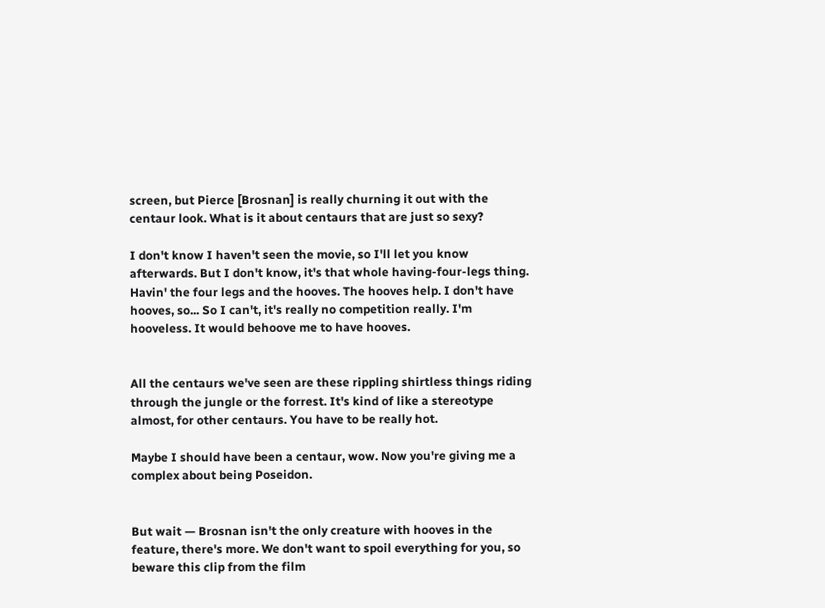screen, but Pierce [Brosnan] is really churning it out with the centaur look. What is it about centaurs that are just so sexy?

I don't know I haven't seen the movie, so I'll let you know afterwards. But I don't know, it's that whole having-four-legs thing. Havin' the four legs and the hooves. The hooves help. I don't have hooves, so... So I can't, it's really no competition really. I'm hooveless. It would behoove me to have hooves.


All the centaurs we've seen are these rippling shirtless things riding through the jungle or the forrest. It's kind of like a stereotype almost, for other centaurs. You have to be really hot.

Maybe I should have been a centaur, wow. Now you're giving me a complex about being Poseidon.


But wait — Brosnan isn't the only creature with hooves in the feature, there's more. We don't want to spoil everything for you, so beware this clip from the film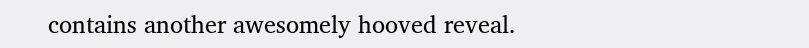contains another awesomely hooved reveal.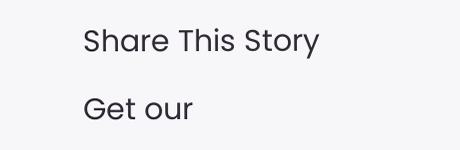Share This Story

Get our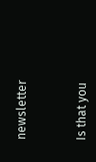newsletter



Is that you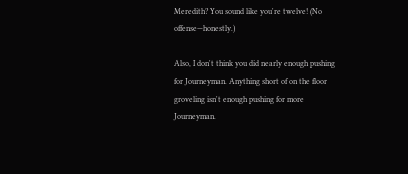Meredith? You sound like you're twelve! (No offense—honestly.)

Also, I don't think you did nearly enough pushing for Journeyman. Anything short of on the floor groveling isn't enough pushing for more Journeyman.